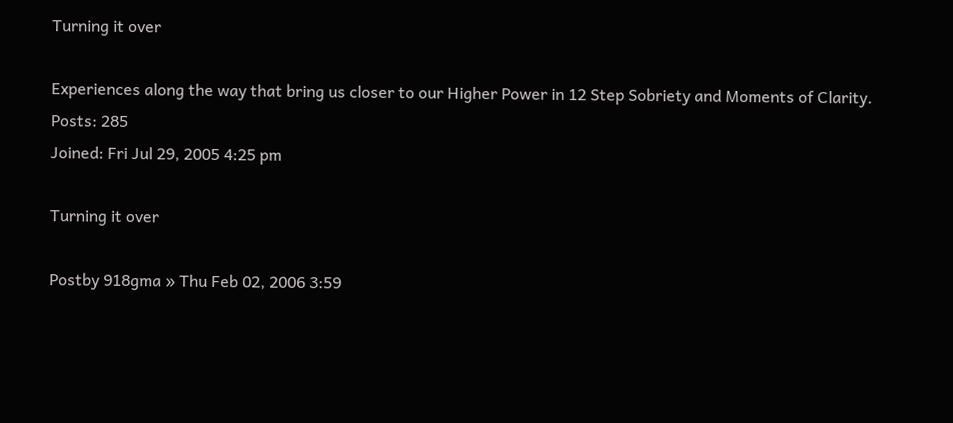Turning it over

Experiences along the way that bring us closer to our Higher Power in 12 Step Sobriety and Moments of Clarity.
Posts: 285
Joined: Fri Jul 29, 2005 4:25 pm

Turning it over

Postby 918gma » Thu Feb 02, 2006 3:59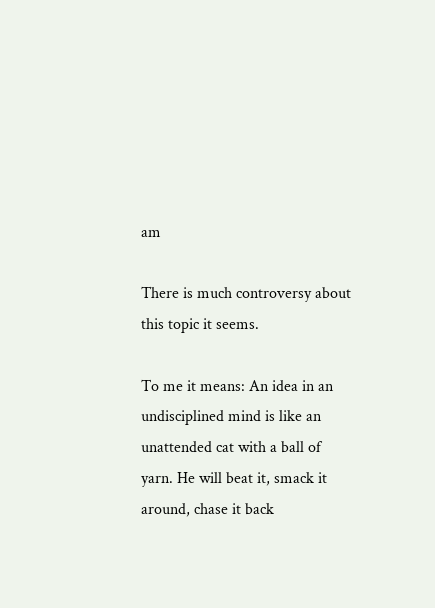am

There is much controversy about this topic it seems.

To me it means: An idea in an undisciplined mind is like an unattended cat with a ball of yarn. He will beat it, smack it around, chase it back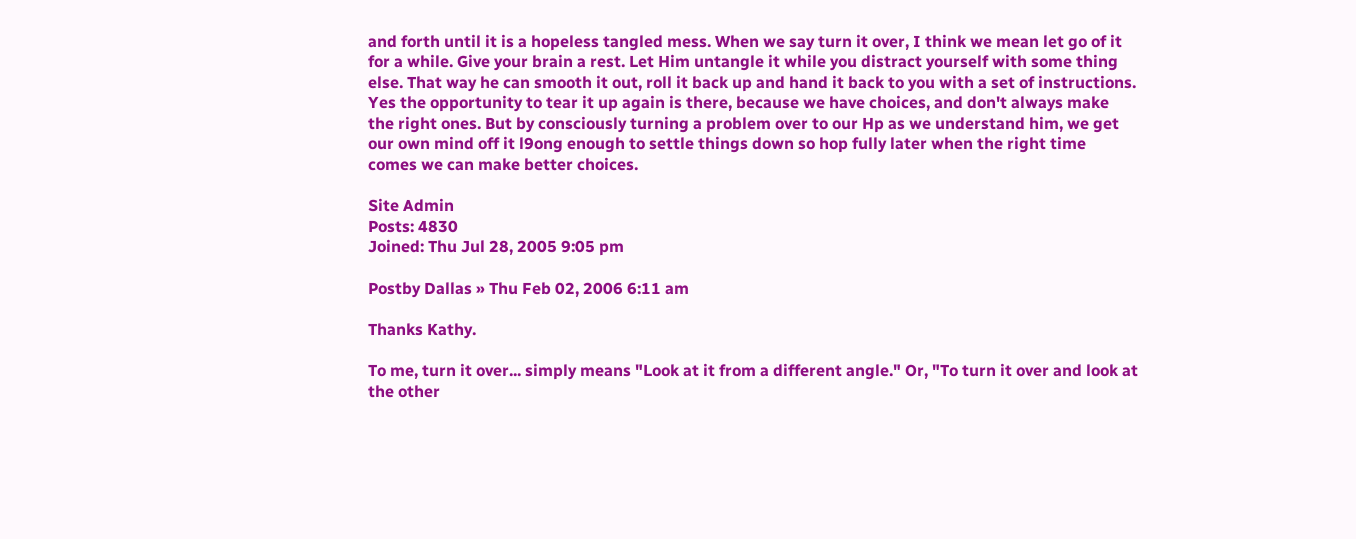and forth until it is a hopeless tangled mess. When we say turn it over, I think we mean let go of it for a while. Give your brain a rest. Let Him untangle it while you distract yourself with some thing else. That way he can smooth it out, roll it back up and hand it back to you with a set of instructions. Yes the opportunity to tear it up again is there, because we have choices, and don't always make the right ones. But by consciously turning a problem over to our Hp as we understand him, we get our own mind off it l9ong enough to settle things down so hop fully later when the right time comes we can make better choices.

Site Admin
Posts: 4830
Joined: Thu Jul 28, 2005 9:05 pm

Postby Dallas » Thu Feb 02, 2006 6:11 am

Thanks Kathy.

To me, turn it over... simply means "Look at it from a different angle." Or, "To turn it over and look at the other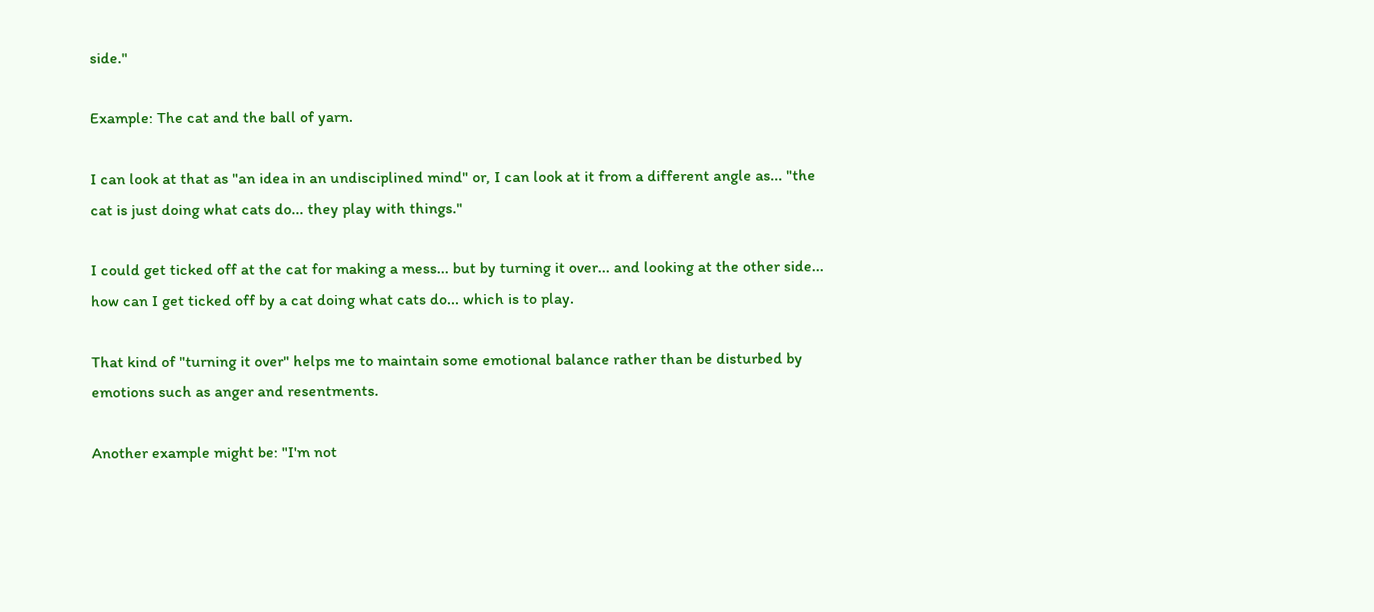side."

Example: The cat and the ball of yarn.

I can look at that as "an idea in an undisciplined mind" or, I can look at it from a different angle as... "the cat is just doing what cats do... they play with things."

I could get ticked off at the cat for making a mess... but by turning it over... and looking at the other side... how can I get ticked off by a cat doing what cats do... which is to play.

That kind of "turning it over" helps me to maintain some emotional balance rather than be disturbed by emotions such as anger and resentments.

Another example might be: "I'm not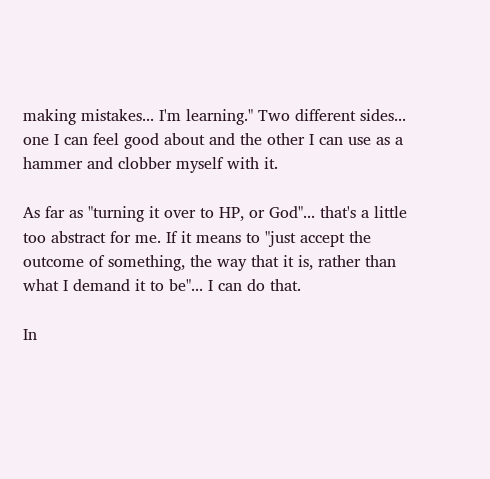making mistakes... I'm learning." Two different sides... one I can feel good about and the other I can use as a hammer and clobber myself with it.

As far as "turning it over to HP, or God"... that's a little too abstract for me. If it means to "just accept the outcome of something, the way that it is, rather than what I demand it to be"... I can do that.

In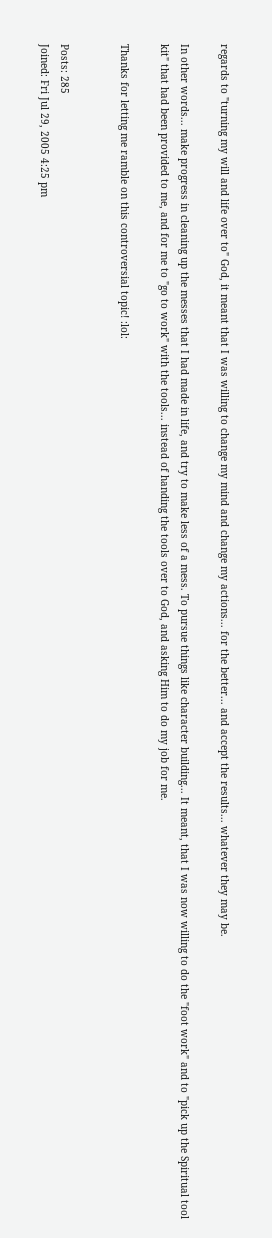regards to "turning my will and life over to" God, it meant that I was willing to change my mind and change my actions... for the better... and accept the results... whatever they may be.

In other words... make progress in cleaning up the messes that I had made in life, and try to make less of a mess. To pursue things like character building... It meant, that I was now willing to do the "foot work" and to "pick up the Spiritual tool kit" that had been provided to me, and for me to "go to work" with the tools... instead of handing the tools over to God, and asking Him to do my job for me.

Thanks for letting me ramble on this controversial topic! :lol:


Posts: 285
Joined: Fri Jul 29, 2005 4:25 pm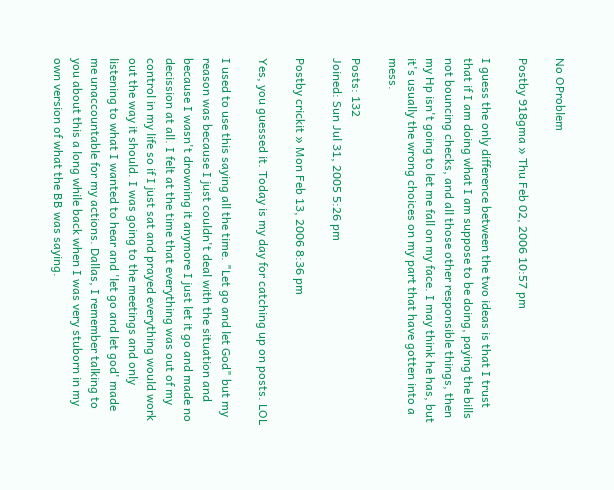No OProblem

Postby 918gma » Thu Feb 02, 2006 10:57 pm

I guess the only difference between the two ideas is that I trust that if I am doing what I am suppose to be doing, paying the bills not bouncing checks, and all those other responsible things, then my Hp isn't going to let me fall on my face. I may think he has, but it's usually the wrong choices on my part that have gotten into a mess.

Posts: 132
Joined: Sun Jul 31, 2005 5:26 pm

Postby crickit » Mon Feb 13, 2006 8:36 pm

Yes, you guessed it. Today is my day for catching up on posts. LOL

I used to use this saying all the time. "Let go and let God" but my reason was because I just couldn't deal with the situation and because I wasn't drowning it anymore I just let it go and made no decission at all. I felt at the time that everything was out of my control in my life so if I just sat and prayed everything would work out the way it should. I was going to the meetings and only listening to what I wanted to hear and 'let go and let god' made me unaccountable for my actions. Dallas, I remember talking to you about this a long while back when I was very stuborn in my own version of what the BB was saying.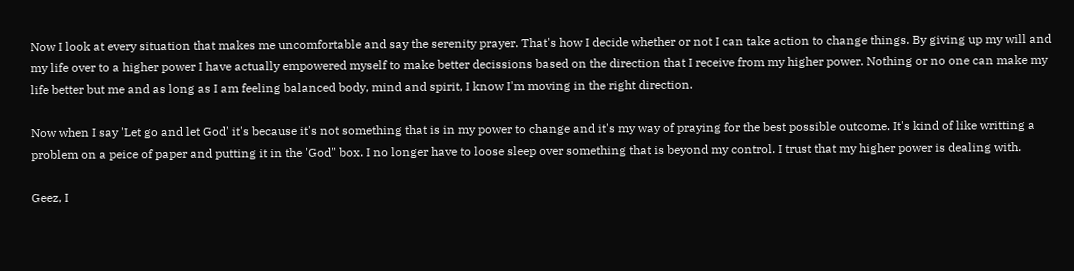Now I look at every situation that makes me uncomfortable and say the serenity prayer. That's how I decide whether or not I can take action to change things. By giving up my will and my life over to a higher power I have actually empowered myself to make better decissions based on the direction that I receive from my higher power. Nothing or no one can make my life better but me and as long as I am feeling balanced body, mind and spirit, I know I'm moving in the right direction.

Now when I say 'Let go and let God' it's because it's not something that is in my power to change and it's my way of praying for the best possible outcome. It's kind of like writting a problem on a peice of paper and putting it in the 'God" box. I no longer have to loose sleep over something that is beyond my control. I trust that my higher power is dealing with.

Geez, I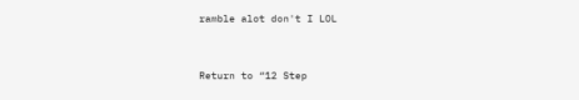ramble alot don't I LOL


Return to “12 Step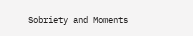Sobriety and Moments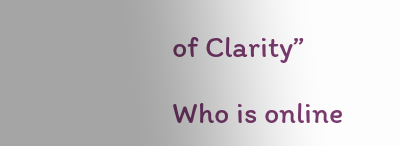of Clarity”

Who is online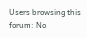Users browsing this forum: No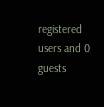registered users and 0 guests